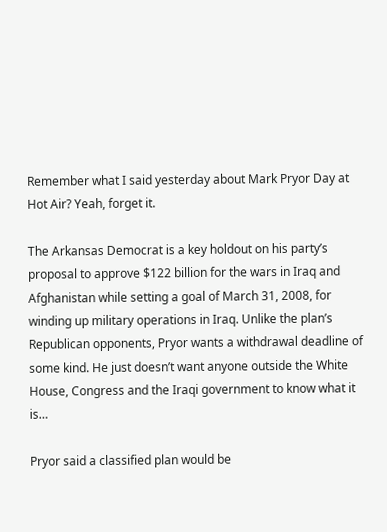Remember what I said yesterday about Mark Pryor Day at Hot Air? Yeah, forget it.

The Arkansas Democrat is a key holdout on his party’s proposal to approve $122 billion for the wars in Iraq and Afghanistan while setting a goal of March 31, 2008, for winding up military operations in Iraq. Unlike the plan’s Republican opponents, Pryor wants a withdrawal deadline of some kind. He just doesn’t want anyone outside the White House, Congress and the Iraqi government to know what it is…

Pryor said a classified plan would be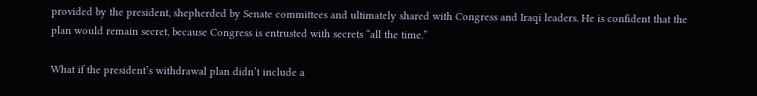provided by the president, shepherded by Senate committees and ultimately shared with Congress and Iraqi leaders. He is confident that the plan would remain secret, because Congress is entrusted with secrets “all the time.”

What if the president’s withdrawal plan didn’t include a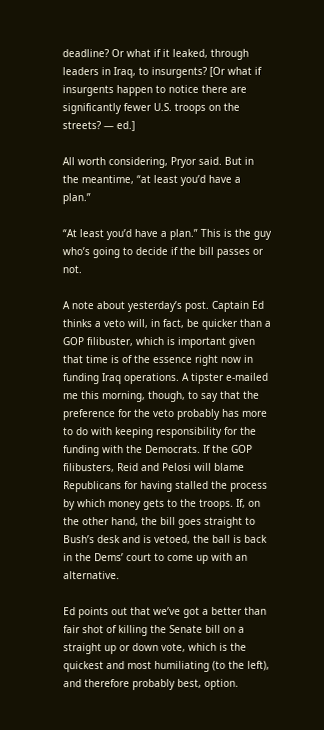deadline? Or what if it leaked, through leaders in Iraq, to insurgents? [Or what if insurgents happen to notice there are significantly fewer U.S. troops on the streets? — ed.]

All worth considering, Pryor said. But in the meantime, “at least you’d have a plan.”

“At least you’d have a plan.” This is the guy who’s going to decide if the bill passes or not.

A note about yesterday’s post. Captain Ed thinks a veto will, in fact, be quicker than a GOP filibuster, which is important given that time is of the essence right now in funding Iraq operations. A tipster e-mailed me this morning, though, to say that the preference for the veto probably has more to do with keeping responsibility for the funding with the Democrats. If the GOP filibusters, Reid and Pelosi will blame Republicans for having stalled the process by which money gets to the troops. If, on the other hand, the bill goes straight to Bush’s desk and is vetoed, the ball is back in the Dems’ court to come up with an alternative.

Ed points out that we’ve got a better than fair shot of killing the Senate bill on a straight up or down vote, which is the quickest and most humiliating (to the left), and therefore probably best, option.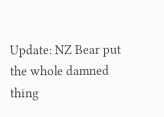Update: NZ Bear put the whole damned thing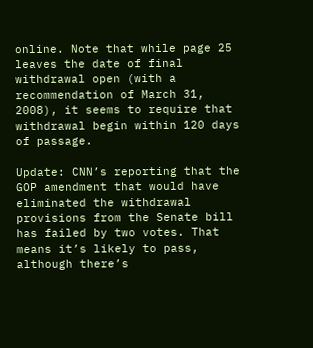online. Note that while page 25 leaves the date of final withdrawal open (with a recommendation of March 31, 2008), it seems to require that withdrawal begin within 120 days of passage.

Update: CNN’s reporting that the GOP amendment that would have eliminated the withdrawal provisions from the Senate bill has failed by two votes. That means it’s likely to pass, although there’s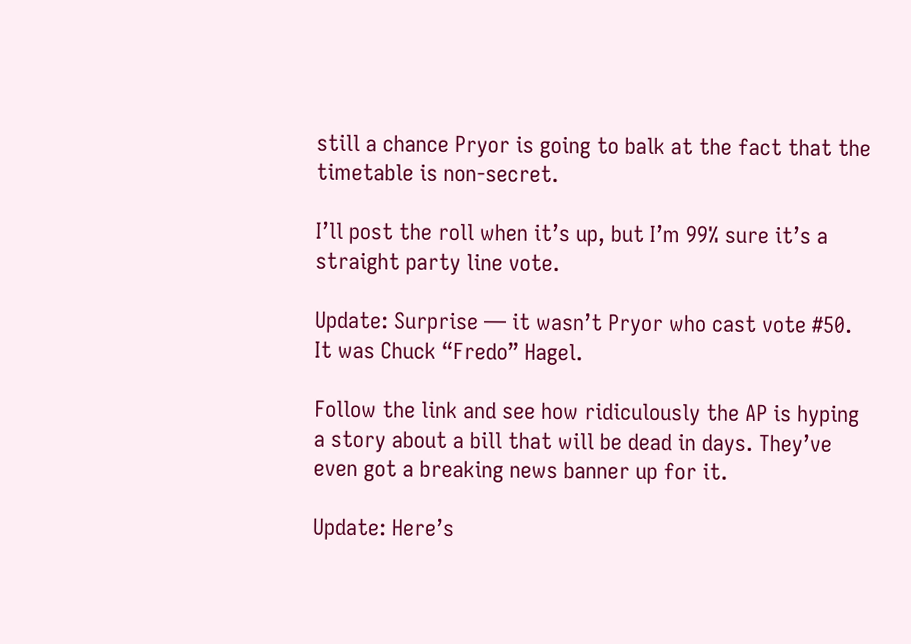still a chance Pryor is going to balk at the fact that the timetable is non-secret.

I’ll post the roll when it’s up, but I’m 99% sure it’s a straight party line vote.

Update: Surprise — it wasn’t Pryor who cast vote #50. It was Chuck “Fredo” Hagel.

Follow the link and see how ridiculously the AP is hyping a story about a bill that will be dead in days. They’ve even got a breaking news banner up for it.

Update: Here’s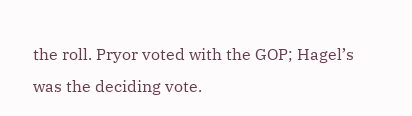the roll. Pryor voted with the GOP; Hagel’s was the deciding vote.